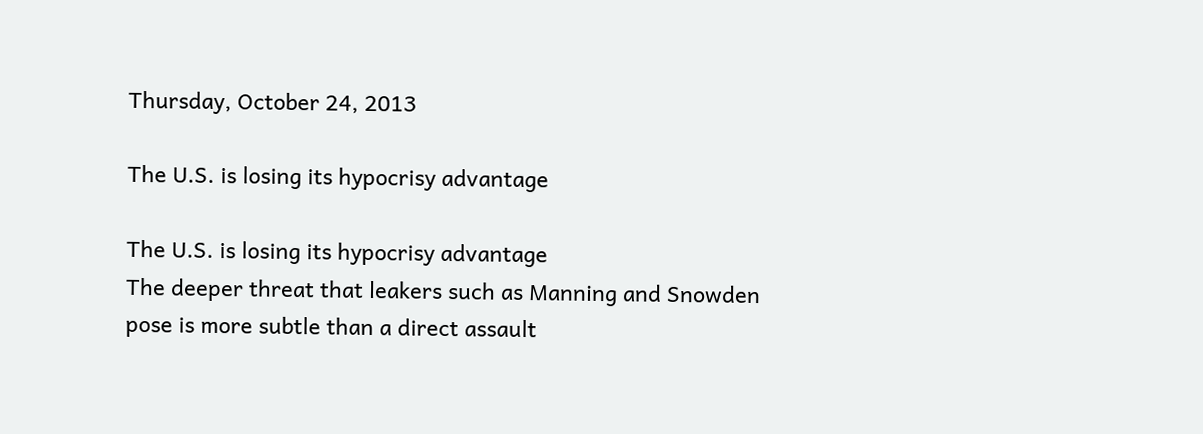Thursday, October 24, 2013

The U.S. is losing its hypocrisy advantage

The U.S. is losing its hypocrisy advantage
The deeper threat that leakers such as Manning and Snowden pose is more subtle than a direct assault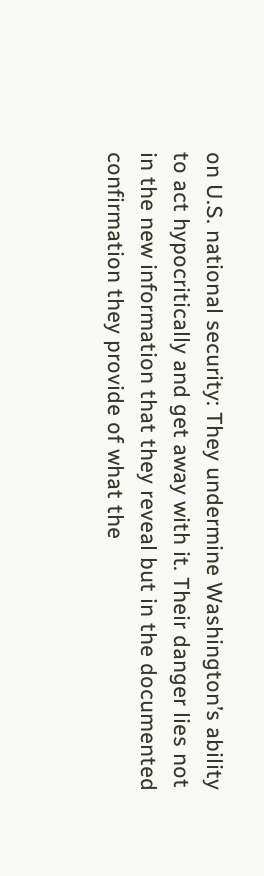on U.S. national security: They undermine Washington’s ability to act hypocritically and get away with it. Their danger lies not in the new information that they reveal but in the documented confirmation they provide of what the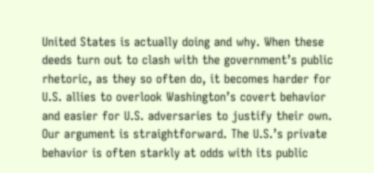United States is actually doing and why. When these deeds turn out to clash with the government’s public rhetoric, as they so often do, it becomes harder for U.S. allies to overlook Washington’s covert behavior and easier for U.S. adversaries to justify their own.
Our argument is straightforward. The U.S.’s private behavior is often starkly at odds with its public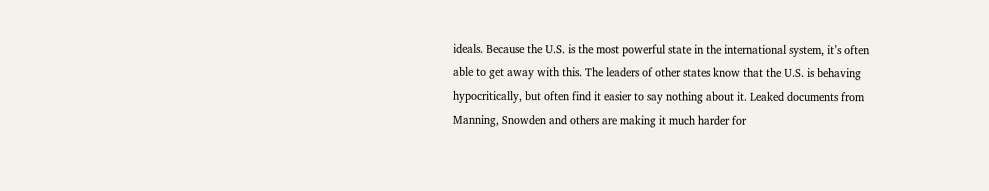ideals. Because the U.S. is the most powerful state in the international system, it’s often able to get away with this. The leaders of other states know that the U.S. is behaving hypocritically, but often find it easier to say nothing about it. Leaked documents from Manning, Snowden and others are making it much harder for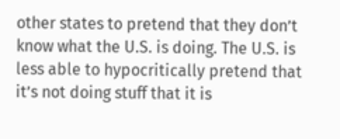other states to pretend that they don’t know what the U.S. is doing. The U.S. is less able to hypocritically pretend that it’s not doing stuff that it is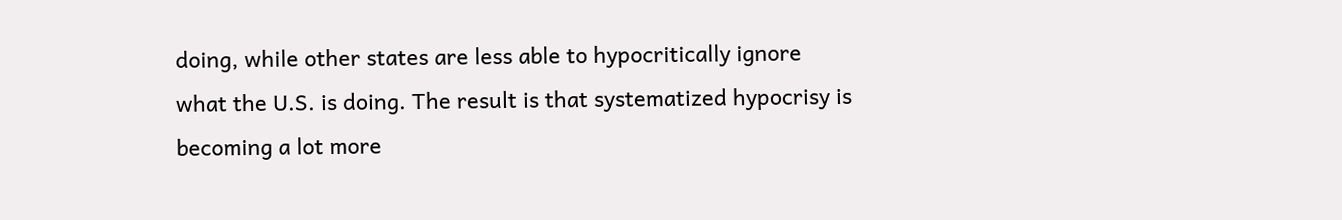doing, while other states are less able to hypocritically ignore what the U.S. is doing. The result is that systematized hypocrisy is becoming a lot more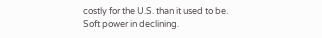costly for the U.S. than it used to be.
Soft power in declining.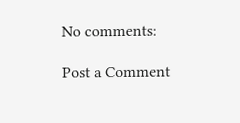No comments:

Post a Comment